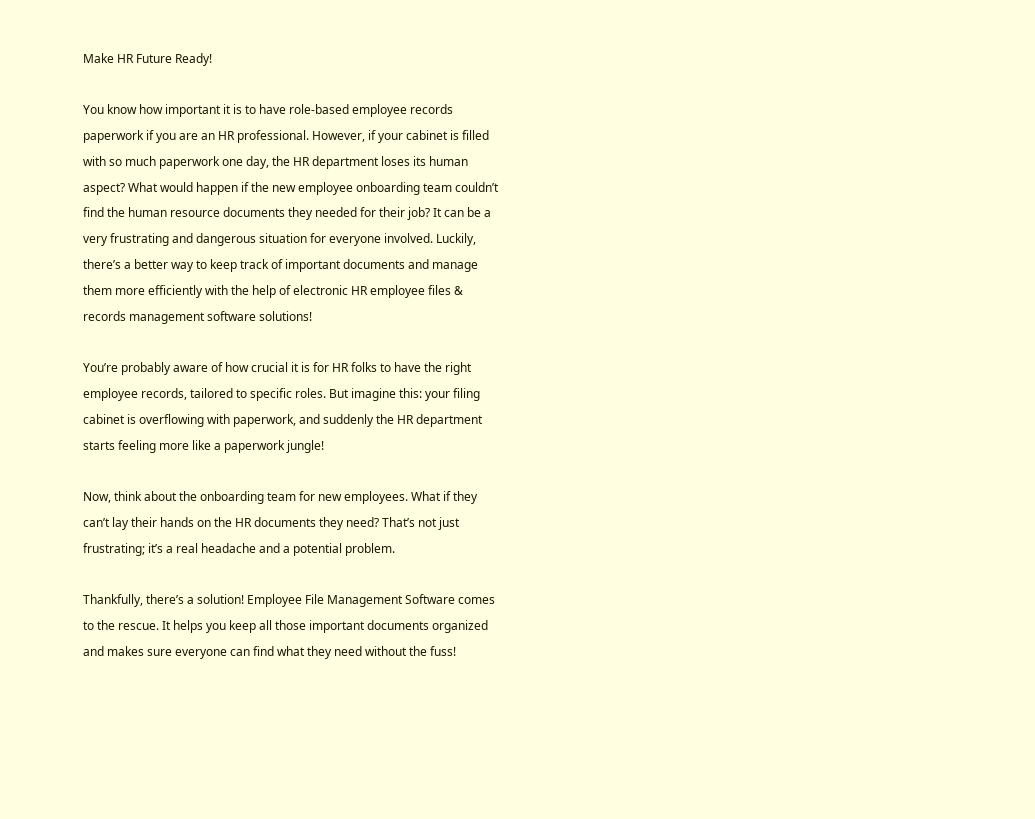Make HR Future Ready!

You know how important it is to have role-based employee records paperwork if you are an HR professional. However, if your cabinet is filled with so much paperwork one day, the HR department loses its human aspect? What would happen if the new employee onboarding team couldn’t find the human resource documents they needed for their job? It can be a very frustrating and dangerous situation for everyone involved. Luckily, there’s a better way to keep track of important documents and manage them more efficiently with the help of electronic HR employee files & records management software solutions!

You’re probably aware of how crucial it is for HR folks to have the right employee records, tailored to specific roles. But imagine this: your filing cabinet is overflowing with paperwork, and suddenly the HR department starts feeling more like a paperwork jungle!

Now, think about the onboarding team for new employees. What if they can’t lay their hands on the HR documents they need? That’s not just frustrating; it’s a real headache and a potential problem.

Thankfully, there’s a solution! Employee File Management Software comes to the rescue. It helps you keep all those important documents organized and makes sure everyone can find what they need without the fuss!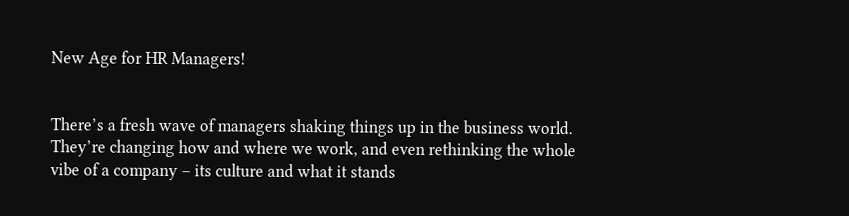New Age for HR Managers!


There’s a fresh wave of managers shaking things up in the business world. They’re changing how and where we work, and even rethinking the whole vibe of a company – its culture and what it stands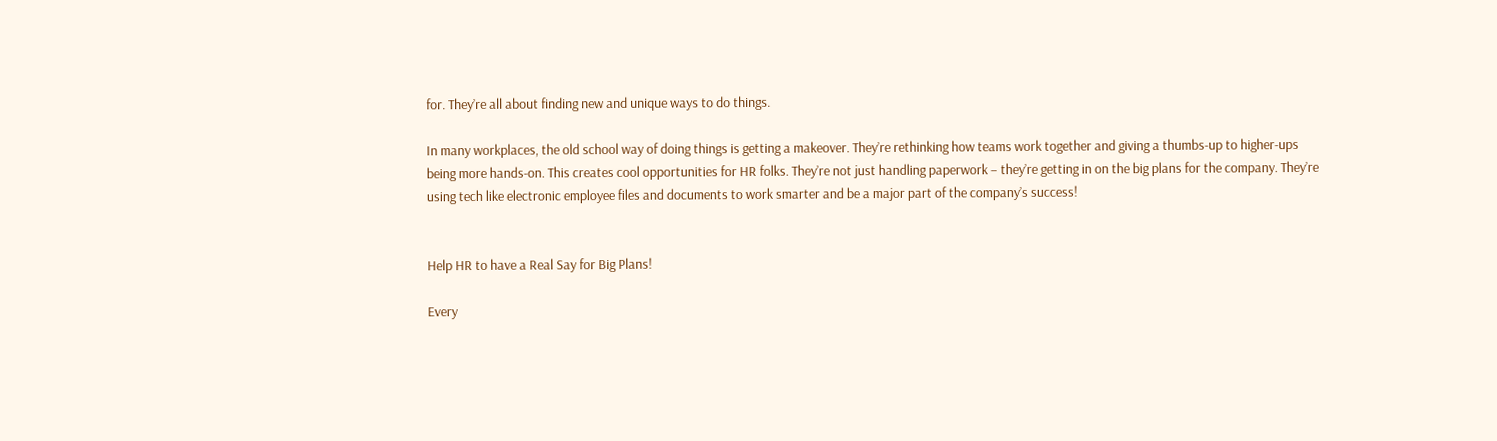for. They’re all about finding new and unique ways to do things.

In many workplaces, the old school way of doing things is getting a makeover. They’re rethinking how teams work together and giving a thumbs-up to higher-ups being more hands-on. This creates cool opportunities for HR folks. They’re not just handling paperwork – they’re getting in on the big plans for the company. They’re using tech like electronic employee files and documents to work smarter and be a major part of the company’s success!


Help HR to have a Real Say for Big Plans!

Every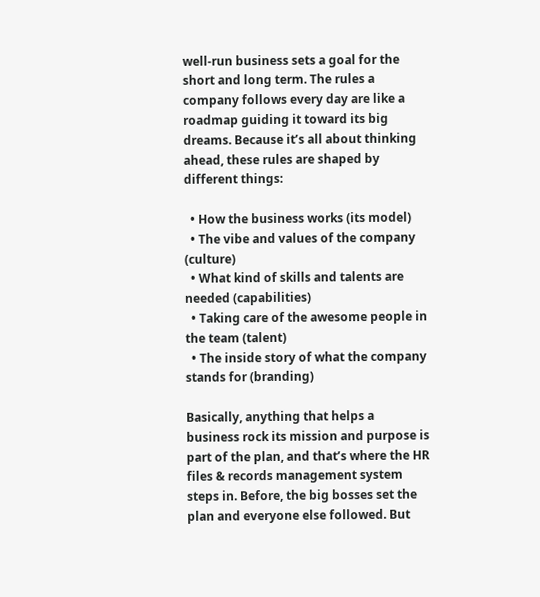well-run business sets a goal for the short and long term. The rules a company follows every day are like a roadmap guiding it toward its big dreams. Because it’s all about thinking ahead, these rules are shaped by different things:

  • How the business works (its model)
  • The vibe and values of the company (culture)
  • What kind of skills and talents are needed (capabilities)
  • Taking care of the awesome people in the team (talent)
  • The inside story of what the company stands for (branding)

Basically, anything that helps a business rock its mission and purpose is part of the plan, and that’s where the HR files & records management system steps in. Before, the big bosses set the plan and everyone else followed. But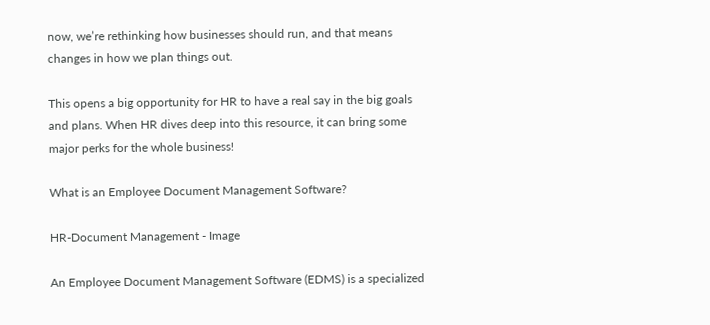now, we’re rethinking how businesses should run, and that means changes in how we plan things out.

This opens a big opportunity for HR to have a real say in the big goals and plans. When HR dives deep into this resource, it can bring some major perks for the whole business!

What is an Employee Document Management Software?

HR-Document Management - Image

An Employee Document Management Software (EDMS) is a specialized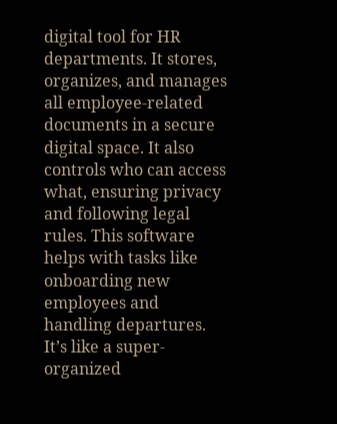digital tool for HR departments. It stores, organizes, and manages all employee-related documents in a secure digital space. It also controls who can access what, ensuring privacy and following legal rules. This software helps with tasks like onboarding new employees and handling departures. It’s like a super-organized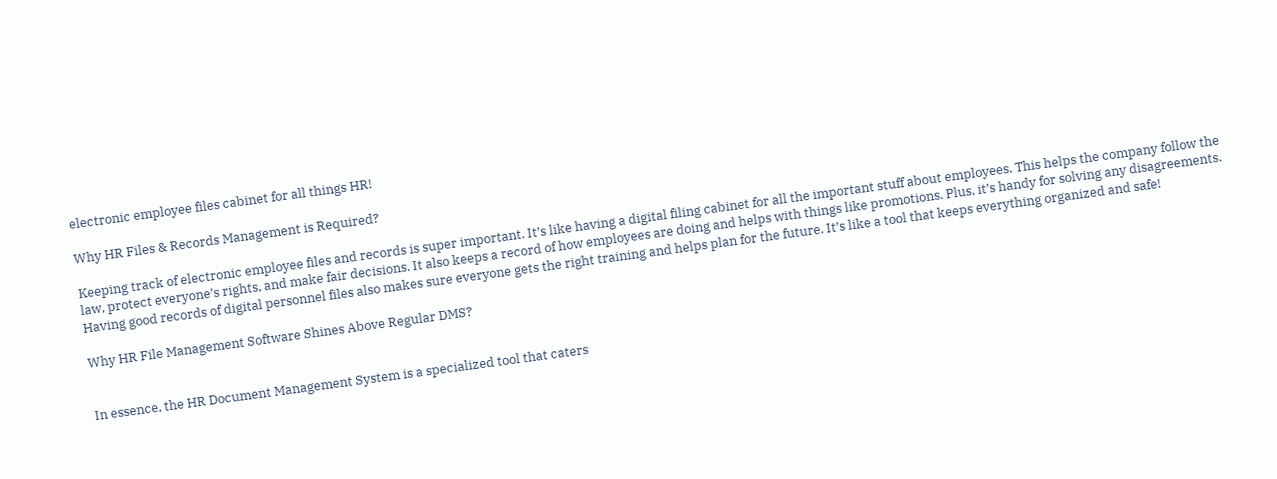electronic employee files cabinet for all things HR!

Why HR Files & Records Management is Required?

Keeping track of electronic employee files and records is super important. It’s like having a digital filing cabinet for all the important stuff about employees. This helps the company follow the law, protect everyone’s rights, and make fair decisions. It also keeps a record of how employees are doing and helps with things like promotions. Plus, it’s handy for solving any disagreements. Having good records of digital personnel files also makes sure everyone gets the right training and helps plan for the future. It’s like a tool that keeps everything organized and safe!

Why HR File Management Software Shines Above Regular DMS?


In essence, the HR Document Management System is a specialized tool that caters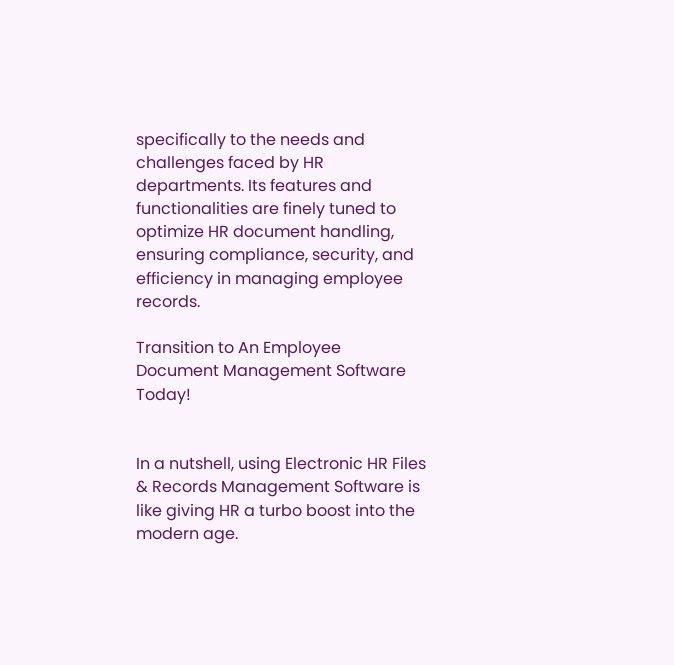specifically to the needs and challenges faced by HR departments. Its features and functionalities are finely tuned to optimize HR document handling, ensuring compliance, security, and efficiency in managing employee records.

Transition to An Employee Document Management Software Today!


In a nutshell, using Electronic HR Files & Records Management Software is like giving HR a turbo boost into the modern age.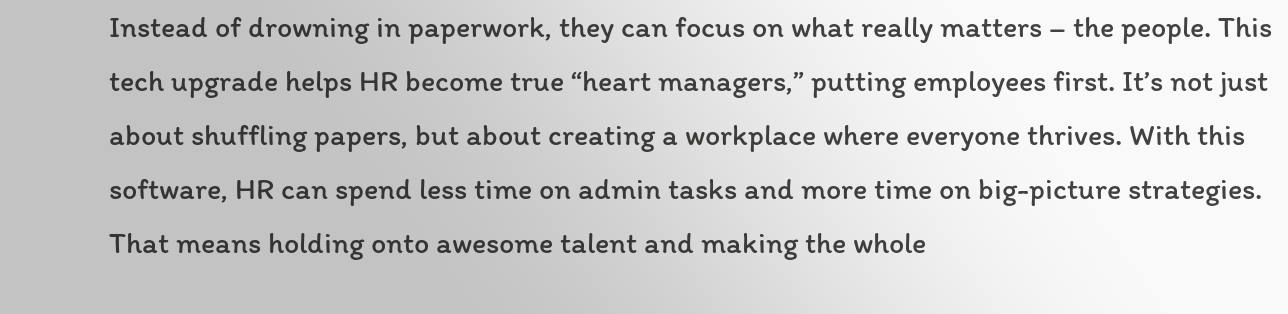Instead of drowning in paperwork, they can focus on what really matters – the people. This tech upgrade helps HR become true “heart managers,” putting employees first. It’s not just about shuffling papers, but about creating a workplace where everyone thrives. With this software, HR can spend less time on admin tasks and more time on big-picture strategies. That means holding onto awesome talent and making the whole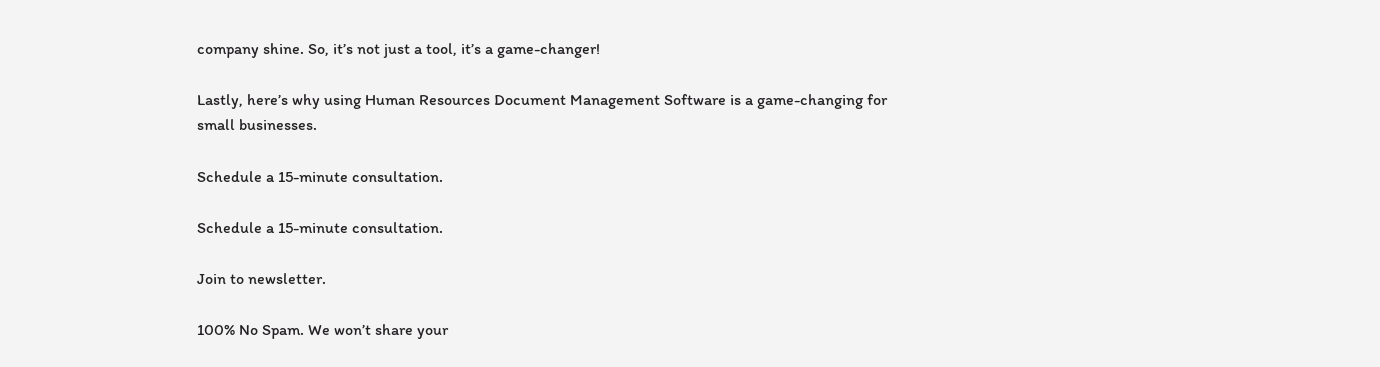company shine. So, it’s not just a tool, it’s a game-changer!

Lastly, here’s why using Human Resources Document Management Software is a game-changing for small businesses.

Schedule a 15-minute consultation.

Schedule a 15-minute consultation.

Join to newsletter.

100% No Spam. We won’t share your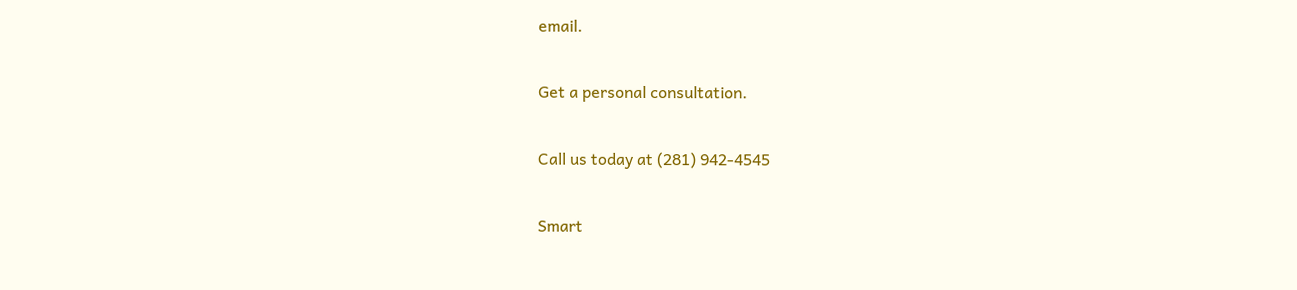email.

Get a personal consultation.

Call us today at (281) 942-4545

Smart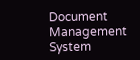Document Management System